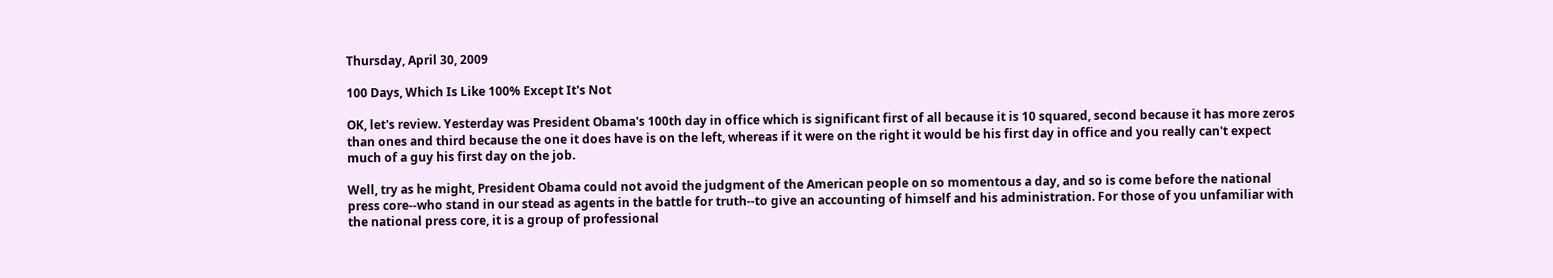Thursday, April 30, 2009

100 Days, Which Is Like 100% Except It's Not

OK, let's review. Yesterday was President Obama's 100th day in office which is significant first of all because it is 10 squared, second because it has more zeros than ones and third because the one it does have is on the left, whereas if it were on the right it would be his first day in office and you really can't expect much of a guy his first day on the job.

Well, try as he might, President Obama could not avoid the judgment of the American people on so momentous a day, and so is come before the national press core--who stand in our stead as agents in the battle for truth--to give an accounting of himself and his administration. For those of you unfamiliar with the national press core, it is a group of professional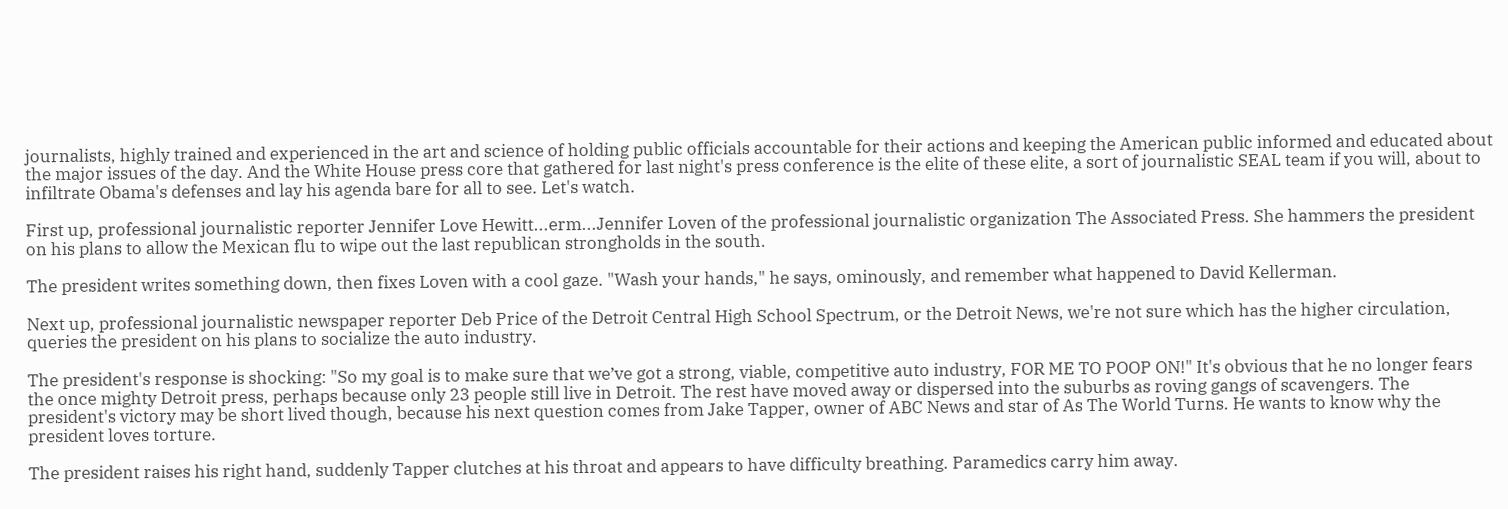journalists, highly trained and experienced in the art and science of holding public officials accountable for their actions and keeping the American public informed and educated about the major issues of the day. And the White House press core that gathered for last night's press conference is the elite of these elite, a sort of journalistic SEAL team if you will, about to infiltrate Obama's defenses and lay his agenda bare for all to see. Let's watch.

First up, professional journalistic reporter Jennifer Love Hewitt...erm...Jennifer Loven of the professional journalistic organization The Associated Press. She hammers the president on his plans to allow the Mexican flu to wipe out the last republican strongholds in the south.

The president writes something down, then fixes Loven with a cool gaze. "Wash your hands," he says, ominously, and remember what happened to David Kellerman.

Next up, professional journalistic newspaper reporter Deb Price of the Detroit Central High School Spectrum, or the Detroit News, we're not sure which has the higher circulation, queries the president on his plans to socialize the auto industry.

The president's response is shocking: "So my goal is to make sure that we’ve got a strong, viable, competitive auto industry, FOR ME TO POOP ON!" It's obvious that he no longer fears the once mighty Detroit press, perhaps because only 23 people still live in Detroit. The rest have moved away or dispersed into the suburbs as roving gangs of scavengers. The president's victory may be short lived though, because his next question comes from Jake Tapper, owner of ABC News and star of As The World Turns. He wants to know why the president loves torture.

The president raises his right hand, suddenly Tapper clutches at his throat and appears to have difficulty breathing. Paramedics carry him away.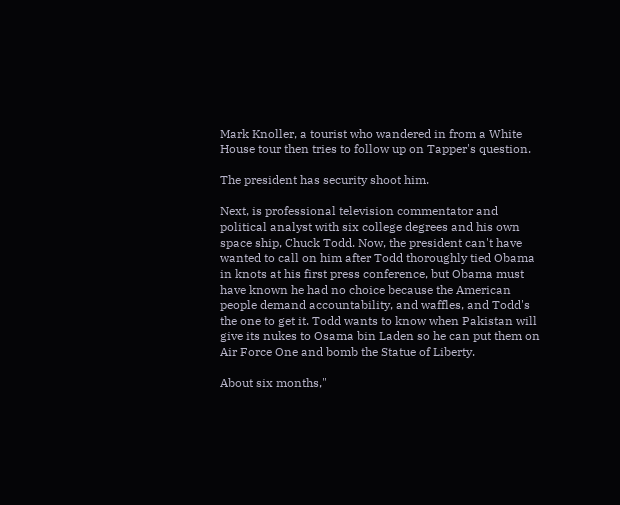Mark Knoller, a tourist who wandered in from a White House tour then tries to follow up on Tapper's question.

The president has security shoot him.

Next, is professional television commentator and political analyst with six college degrees and his own space ship, Chuck Todd. Now, the president can't have wanted to call on him after Todd thoroughly tied Obama in knots at his first press conference, but Obama must have known he had no choice because the American people demand accountability, and waffles, and Todd's the one to get it. Todd wants to know when Pakistan will give its nukes to Osama bin Laden so he can put them on Air Force One and bomb the Statue of Liberty.

About six months,"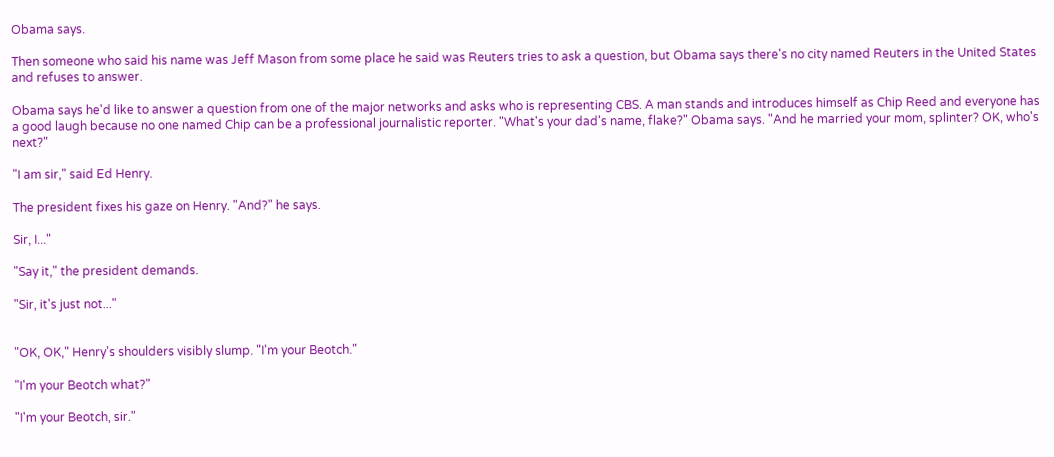Obama says.

Then someone who said his name was Jeff Mason from some place he said was Reuters tries to ask a question, but Obama says there's no city named Reuters in the United States and refuses to answer.

Obama says he'd like to answer a question from one of the major networks and asks who is representing CBS. A man stands and introduces himself as Chip Reed and everyone has a good laugh because no one named Chip can be a professional journalistic reporter. "What's your dad's name, flake?" Obama says. "And he married your mom, splinter? OK, who's next?"

"I am sir," said Ed Henry.

The president fixes his gaze on Henry. "And?" he says.

Sir, I..."

"Say it," the president demands.

"Sir, it's just not..."


"OK, OK," Henry's shoulders visibly slump. "I'm your Beotch."

"I'm your Beotch what?"

"I'm your Beotch, sir."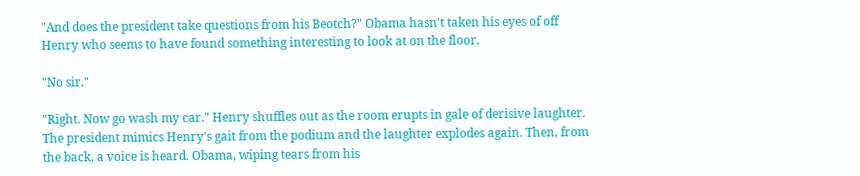"And does the president take questions from his Beotch?" Obama hasn't taken his eyes of off Henry who seems to have found something interesting to look at on the floor.

"No sir."

"Right. Now go wash my car." Henry shuffles out as the room erupts in gale of derisive laughter. The president mimics Henry's gait from the podium and the laughter explodes again. Then, from the back, a voice is heard. Obama, wiping tears from his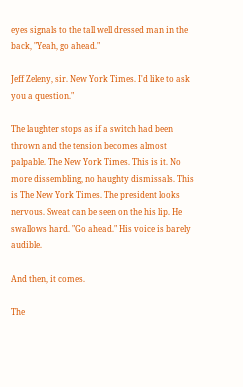eyes signals to the tall well dressed man in the back, "Yeah, go ahead."

Jeff Zeleny, sir. New York Times. I'd like to ask you a question."

The laughter stops as if a switch had been thrown and the tension becomes almost palpable. The New York Times. This is it. No more dissembling, no haughty dismissals. This is The New York Times. The president looks nervous. Sweat can be seen on the his lip. He swallows hard. "Go ahead." His voice is barely audible.

And then, it comes.

The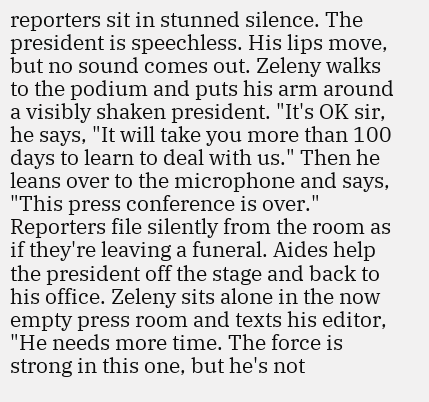reporters sit in stunned silence. The president is speechless. His lips move, but no sound comes out. Zeleny walks to the podium and puts his arm around a visibly shaken president. "It's OK sir, he says, "It will take you more than 100 days to learn to deal with us." Then he leans over to the microphone and says, "This press conference is over." Reporters file silently from the room as if they're leaving a funeral. Aides help the president off the stage and back to his office. Zeleny sits alone in the now empty press room and texts his editor, "He needs more time. The force is strong in this one, but he's not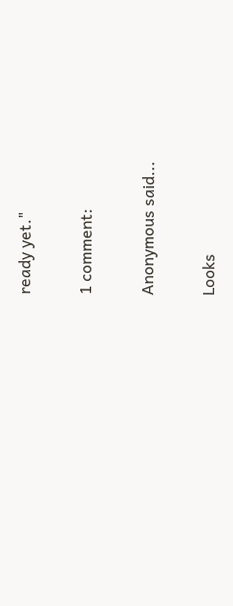ready yet."

1 comment:

Anonymous said...

Looks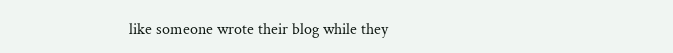like someone wrote their blog while they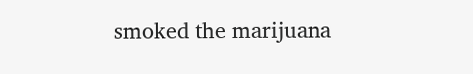smoked the marijuana